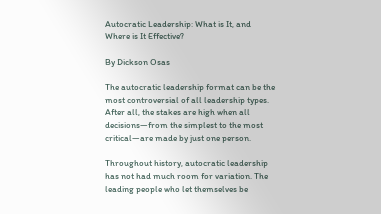Autocratic Leadership: What is It, and Where is It Effective?

By Dickson Osas

The autocratic leadership format can be the most controversial of all leadership types. After all, the stakes are high when all decisions—from the simplest to the most critical—are made by just one person.

Throughout history, autocratic leadership has not had much room for variation. The leading people who let themselves be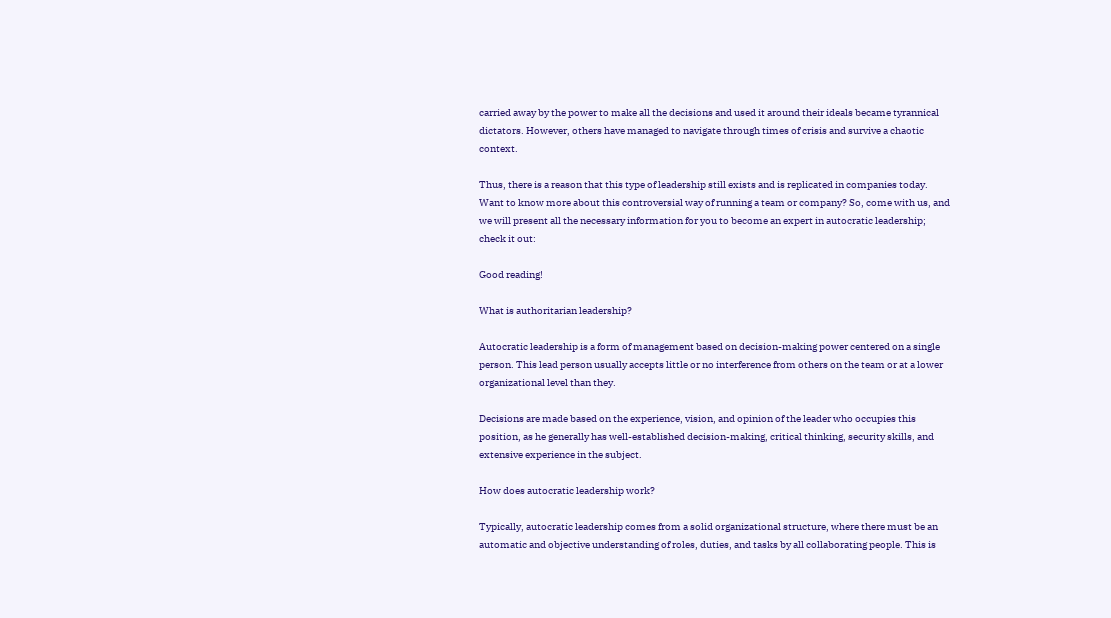carried away by the power to make all the decisions and used it around their ideals became tyrannical dictators. However, others have managed to navigate through times of crisis and survive a chaotic context.

Thus, there is a reason that this type of leadership still exists and is replicated in companies today. Want to know more about this controversial way of running a team or company? So, come with us, and we will present all the necessary information for you to become an expert in autocratic leadership; check it out:

Good reading!

What is authoritarian leadership?

Autocratic leadership is a form of management based on decision-making power centered on a single person. This lead person usually accepts little or no interference from others on the team or at a lower organizational level than they.

Decisions are made based on the experience, vision, and opinion of the leader who occupies this position, as he generally has well-established decision-making, critical thinking, security skills, and extensive experience in the subject.

How does autocratic leadership work?

Typically, autocratic leadership comes from a solid organizational structure, where there must be an automatic and objective understanding of roles, duties, and tasks by all collaborating people. This is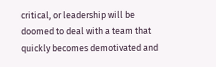critical, or leadership will be doomed to deal with a team that quickly becomes demotivated and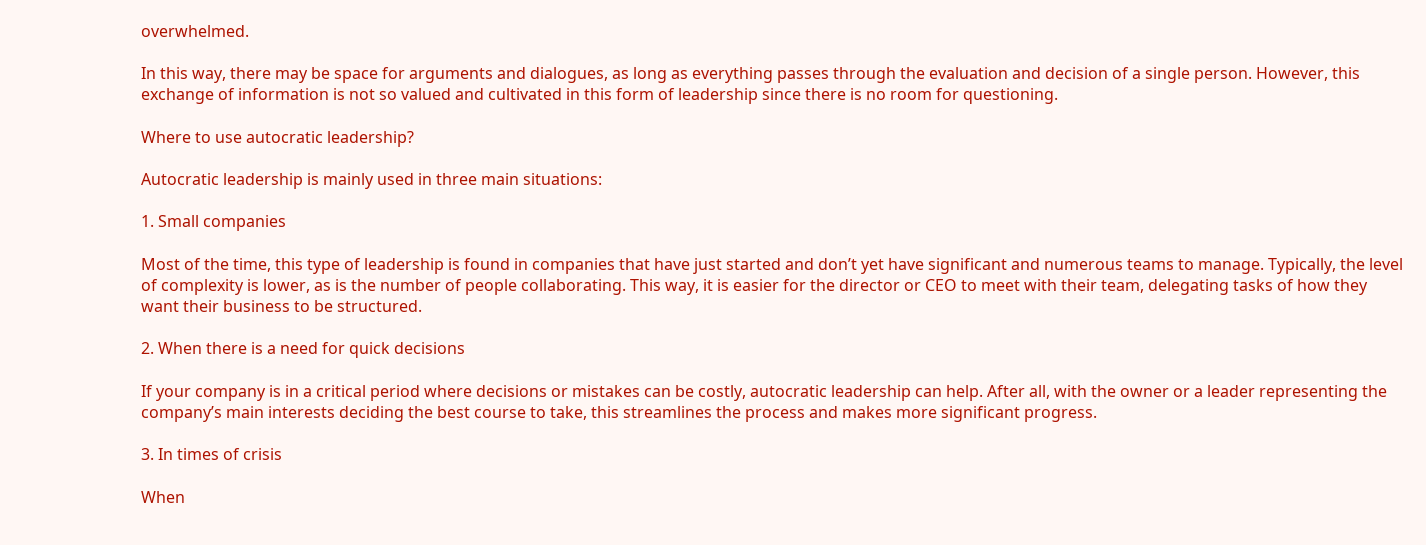overwhelmed.

In this way, there may be space for arguments and dialogues, as long as everything passes through the evaluation and decision of a single person. However, this exchange of information is not so valued and cultivated in this form of leadership since there is no room for questioning.

Where to use autocratic leadership?

Autocratic leadership is mainly used in three main situations:

1. Small companies

Most of the time, this type of leadership is found in companies that have just started and don’t yet have significant and numerous teams to manage. Typically, the level of complexity is lower, as is the number of people collaborating. This way, it is easier for the director or CEO to meet with their team, delegating tasks of how they want their business to be structured.

2. When there is a need for quick decisions

If your company is in a critical period where decisions or mistakes can be costly, autocratic leadership can help. After all, with the owner or a leader representing the company’s main interests deciding the best course to take, this streamlines the process and makes more significant progress.

3. In times of crisis

When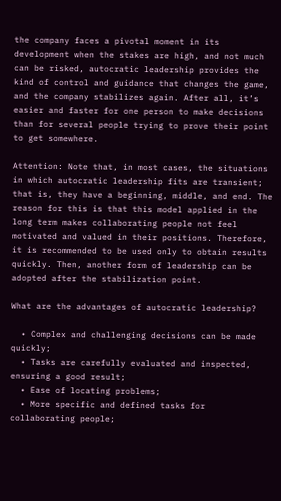the company faces a pivotal moment in its development when the stakes are high, and not much can be risked, autocratic leadership provides the kind of control and guidance that changes the game, and the company stabilizes again. After all, it’s easier and faster for one person to make decisions than for several people trying to prove their point to get somewhere.

Attention: Note that, in most cases, the situations in which autocratic leadership fits are transient; that is, they have a beginning, middle, and end. The reason for this is that this model applied in the long term makes collaborating people not feel motivated and valued in their positions. Therefore, it is recommended to be used only to obtain results quickly. Then, another form of leadership can be adopted after the stabilization point.

What are the advantages of autocratic leadership?

  • Complex and challenging decisions can be made quickly;
  • Tasks are carefully evaluated and inspected, ensuring a good result;
  • Ease of locating problems;
  • More specific and defined tasks for collaborating people;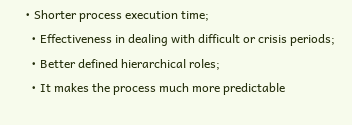• Shorter process execution time;
  • Effectiveness in dealing with difficult or crisis periods;
  • Better defined hierarchical roles;
  • It makes the process much more predictable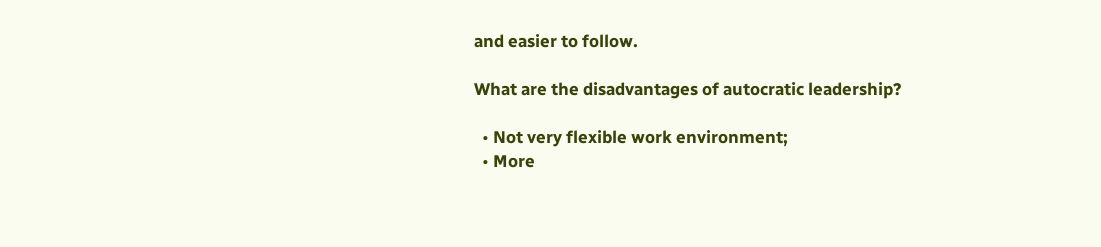and easier to follow.

What are the disadvantages of autocratic leadership?

  • Not very flexible work environment;
  • More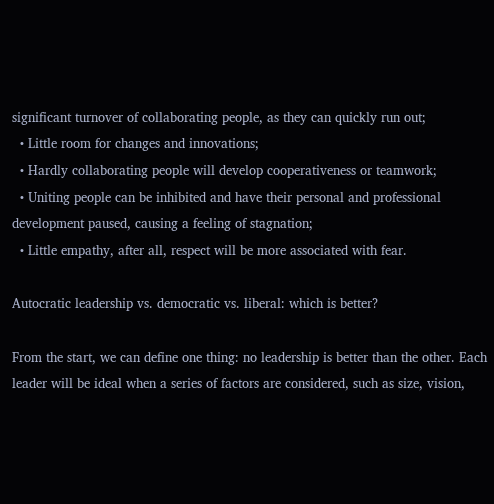significant turnover of collaborating people, as they can quickly run out;
  • Little room for changes and innovations;
  • Hardly collaborating people will develop cooperativeness or teamwork;
  • Uniting people can be inhibited and have their personal and professional development paused, causing a feeling of stagnation;
  • Little empathy, after all, respect will be more associated with fear.

Autocratic leadership vs. democratic vs. liberal: which is better?

From the start, we can define one thing: no leadership is better than the other. Each leader will be ideal when a series of factors are considered, such as size, vision,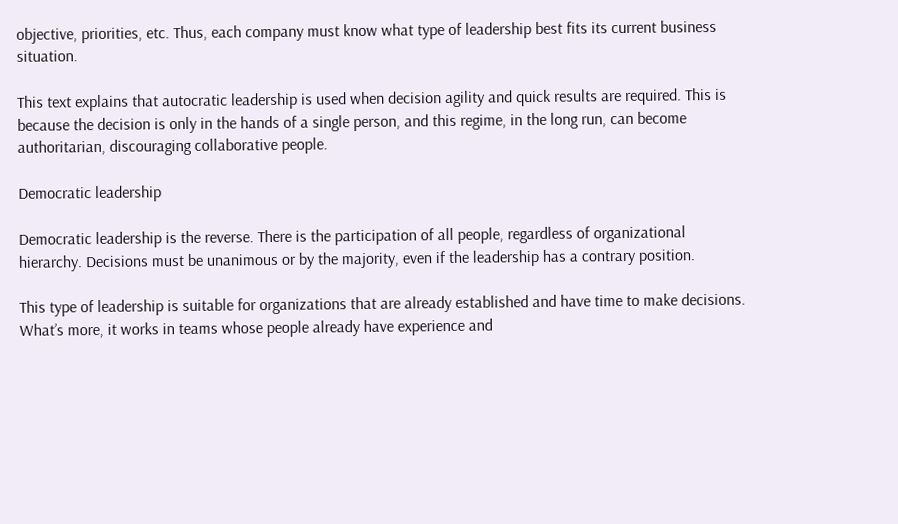objective, priorities, etc. Thus, each company must know what type of leadership best fits its current business situation.

This text explains that autocratic leadership is used when decision agility and quick results are required. This is because the decision is only in the hands of a single person, and this regime, in the long run, can become authoritarian, discouraging collaborative people.

Democratic leadership

Democratic leadership is the reverse. There is the participation of all people, regardless of organizational hierarchy. Decisions must be unanimous or by the majority, even if the leadership has a contrary position.

This type of leadership is suitable for organizations that are already established and have time to make decisions. What’s more, it works in teams whose people already have experience and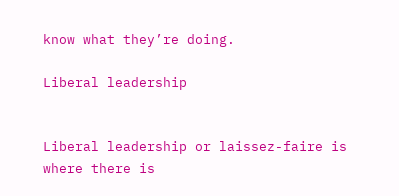know what they’re doing.

Liberal leadership


Liberal leadership or laissez-faire is where there is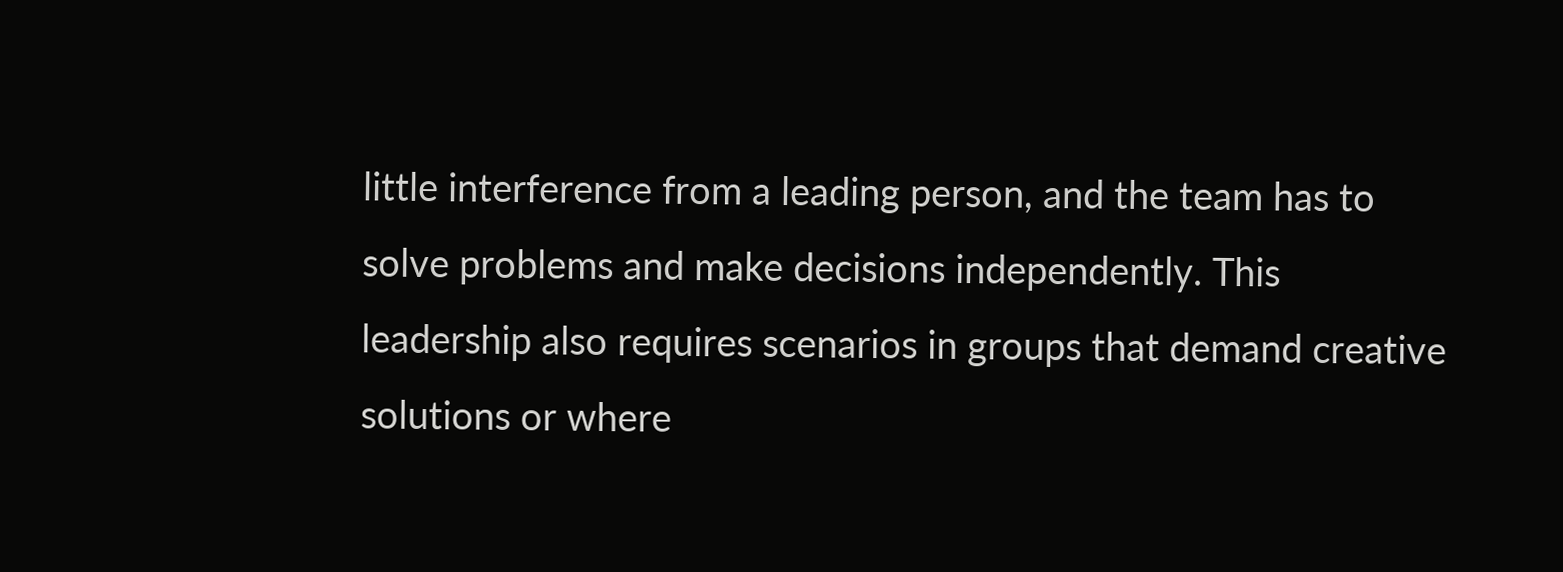little interference from a leading person, and the team has to solve problems and make decisions independently. This leadership also requires scenarios in groups that demand creative solutions or where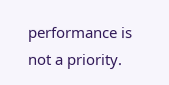performance is not a priority.